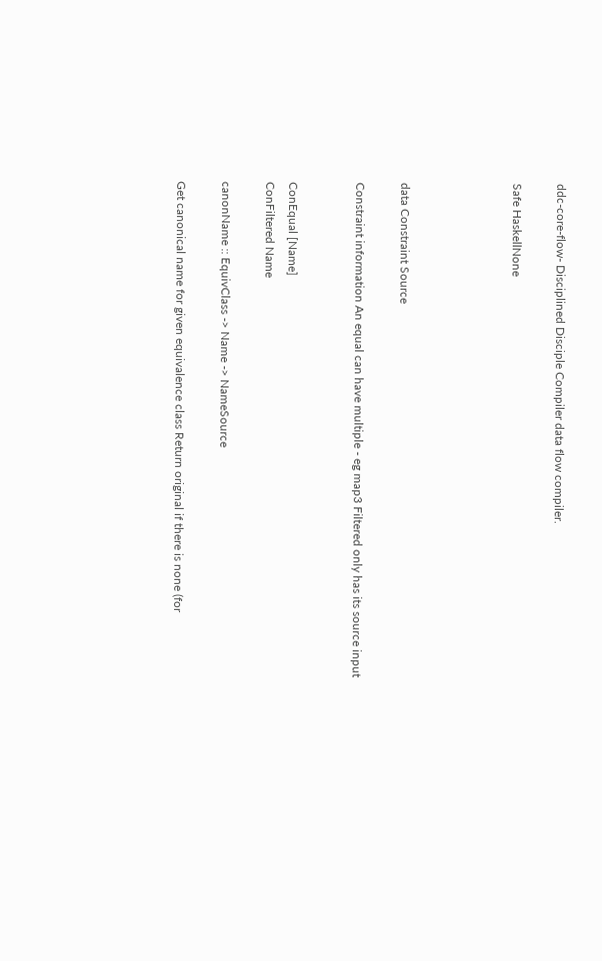ddc-core-flow- Disciplined Disciple Compiler data flow compiler.

Safe HaskellNone




data Constraint Source

Constraint information An equal can have multiple - eg map3 Filtered only has its source input


ConEqual [Name]
ConFiltered Name

canonName :: EquivClass -> Name -> NameSource

Get canonical name for given equivalence class Return original if there is none (for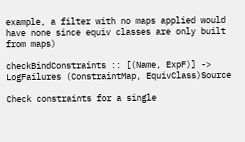example, a filter with no maps applied would have none since equiv classes are only built from maps)

checkBindConstraints :: [(Name, ExpF)] -> LogFailures (ConstraintMap, EquivClass)Source

Check constraints for a single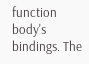function body's bindings. The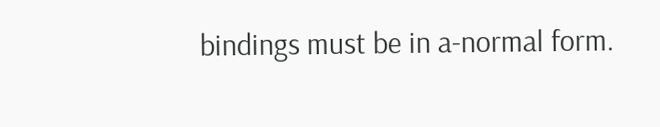bindings must be in a-normal form.